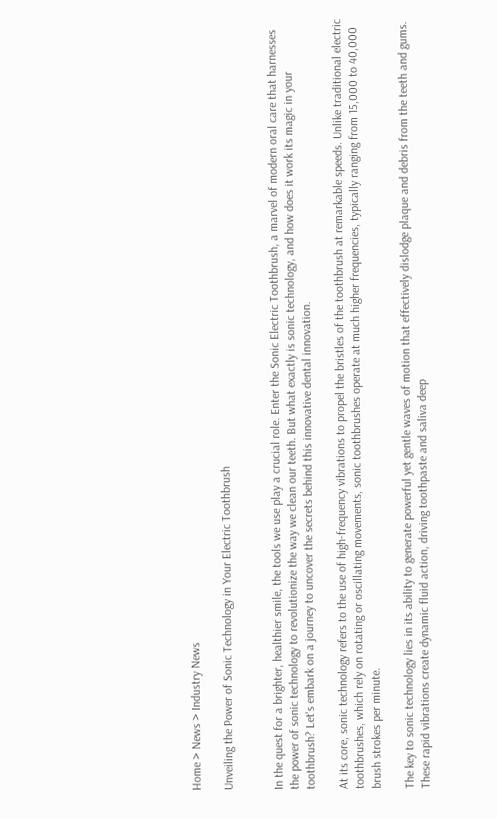Home > News > Industry News

Unveiling the Power of Sonic Technology in Your Electric Toothbrush


In the quest for a brighter, healthier smile, the tools we use play a crucial role. Enter the Sonic Electric Toothbrush, a marvel of modern oral care that harnesses the power of sonic technology to revolutionize the way we clean our teeth. But what exactly is sonic technology, and how does it work its magic in your toothbrush? Let's embark on a journey to uncover the secrets behind this innovative dental innovation.

At its core, sonic technology refers to the use of high-frequency vibrations to propel the bristles of the toothbrush at remarkable speeds. Unlike traditional electric toothbrushes, which rely on rotating or oscillating movements, sonic toothbrushes operate at much higher frequencies, typically ranging from 15,000 to 40,000 brush strokes per minute.

The key to sonic technology lies in its ability to generate powerful yet gentle waves of motion that effectively dislodge plaque and debris from the teeth and gums. These rapid vibrations create dynamic fluid action, driving toothpaste and saliva deep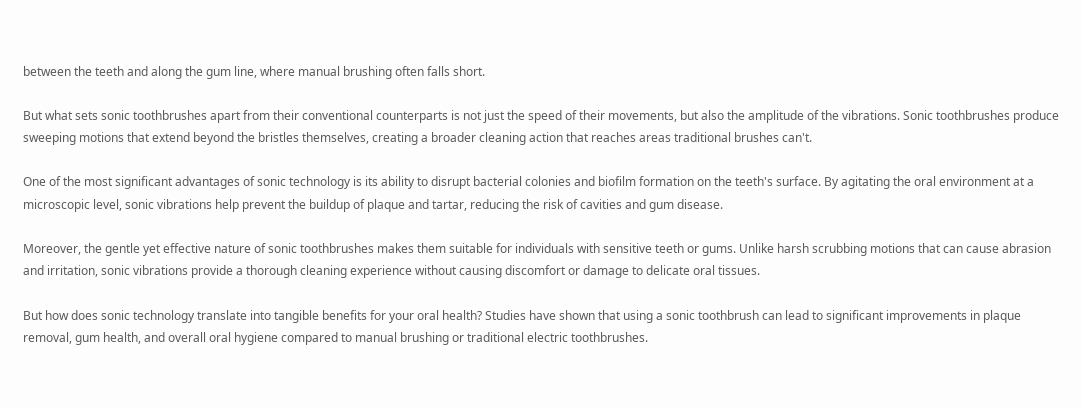between the teeth and along the gum line, where manual brushing often falls short.

But what sets sonic toothbrushes apart from their conventional counterparts is not just the speed of their movements, but also the amplitude of the vibrations. Sonic toothbrushes produce sweeping motions that extend beyond the bristles themselves, creating a broader cleaning action that reaches areas traditional brushes can't.

One of the most significant advantages of sonic technology is its ability to disrupt bacterial colonies and biofilm formation on the teeth's surface. By agitating the oral environment at a microscopic level, sonic vibrations help prevent the buildup of plaque and tartar, reducing the risk of cavities and gum disease.

Moreover, the gentle yet effective nature of sonic toothbrushes makes them suitable for individuals with sensitive teeth or gums. Unlike harsh scrubbing motions that can cause abrasion and irritation, sonic vibrations provide a thorough cleaning experience without causing discomfort or damage to delicate oral tissues.

But how does sonic technology translate into tangible benefits for your oral health? Studies have shown that using a sonic toothbrush can lead to significant improvements in plaque removal, gum health, and overall oral hygiene compared to manual brushing or traditional electric toothbrushes.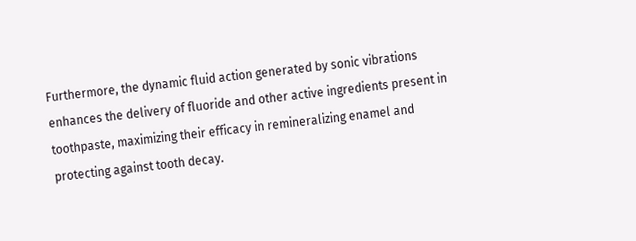Furthermore, the dynamic fluid action generated by sonic vibrations enhances the delivery of fluoride and other active ingredients present in toothpaste, maximizing their efficacy in remineralizing enamel and protecting against tooth decay.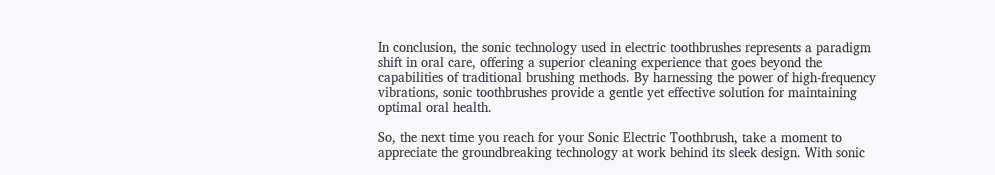In conclusion, the sonic technology used in electric toothbrushes represents a paradigm shift in oral care, offering a superior cleaning experience that goes beyond the capabilities of traditional brushing methods. By harnessing the power of high-frequency vibrations, sonic toothbrushes provide a gentle yet effective solution for maintaining optimal oral health.

So, the next time you reach for your Sonic Electric Toothbrush, take a moment to appreciate the groundbreaking technology at work behind its sleek design. With sonic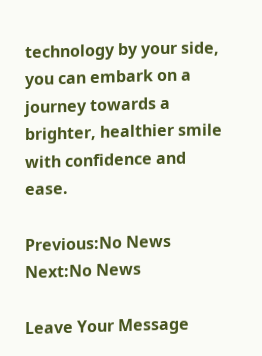technology by your side, you can embark on a journey towards a brighter, healthier smile with confidence and ease.

Previous:No News
Next:No News

Leave Your Message